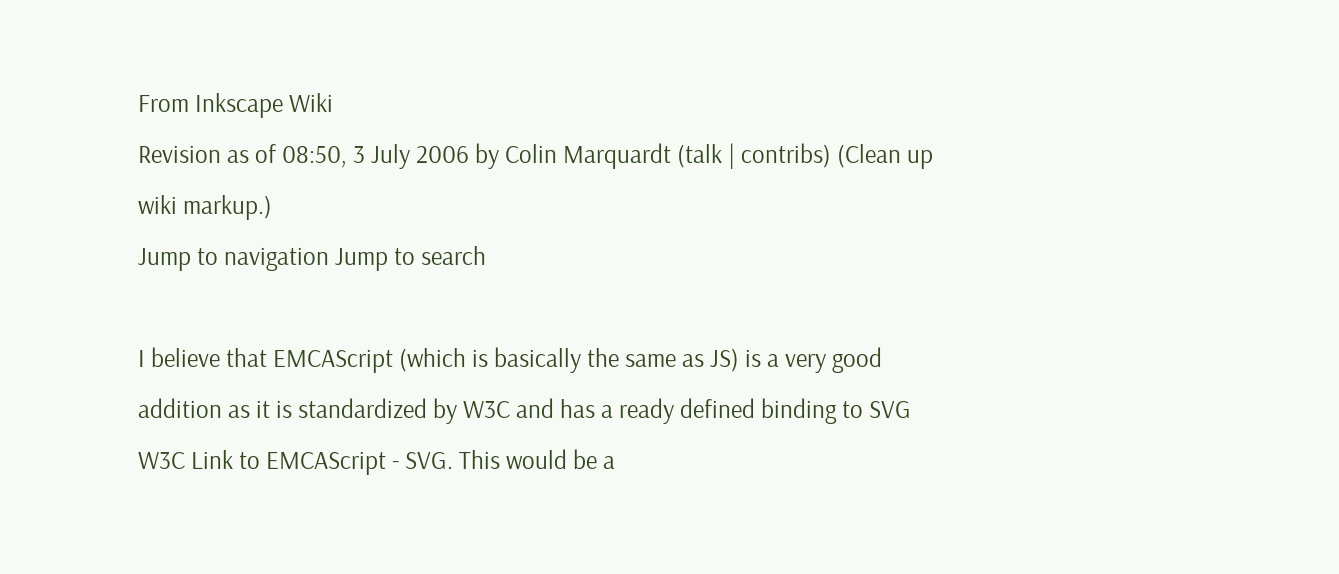From Inkscape Wiki
Revision as of 08:50, 3 July 2006 by Colin Marquardt (talk | contribs) (Clean up wiki markup.)
Jump to navigation Jump to search

I believe that EMCAScript (which is basically the same as JS) is a very good addition as it is standardized by W3C and has a ready defined binding to SVG W3C Link to EMCAScript - SVG. This would be a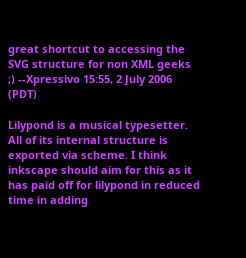great shortcut to accessing the SVG structure for non XML geeks ;) --Xpressivo 15:55, 2 July 2006 (PDT)

Lilypond is a musical typesetter. All of its internal structure is exported via scheme. I think inkscape should aim for this as it has paid off for lilypond in reduced time in adding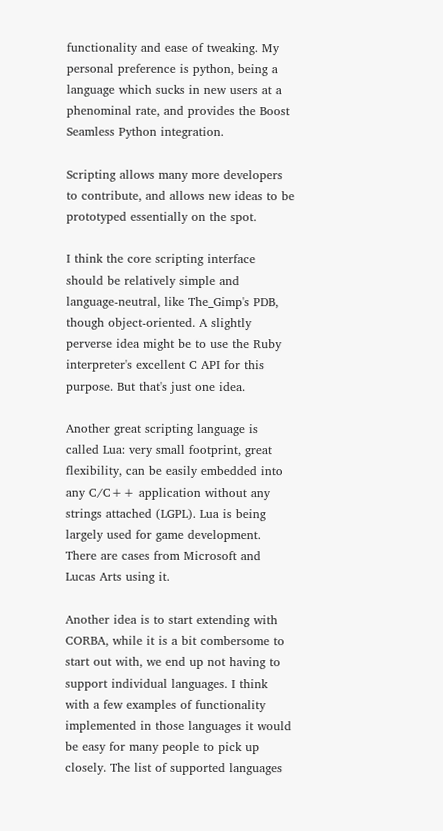functionality and ease of tweaking. My personal preference is python, being a language which sucks in new users at a phenominal rate, and provides the Boost Seamless Python integration.

Scripting allows many more developers to contribute, and allows new ideas to be prototyped essentially on the spot.

I think the core scripting interface should be relatively simple and language-neutral, like The_Gimp's PDB, though object-oriented. A slightly perverse idea might be to use the Ruby interpreter's excellent C API for this purpose. But that's just one idea.

Another great scripting language is called Lua: very small footprint, great flexibility, can be easily embedded into any C/C++ application without any strings attached (LGPL). Lua is being largely used for game development. There are cases from Microsoft and Lucas Arts using it.

Another idea is to start extending with CORBA, while it is a bit combersome to start out with, we end up not having to support individual languages. I think with a few examples of functionality implemented in those languages it would be easy for many people to pick up closely. The list of supported languages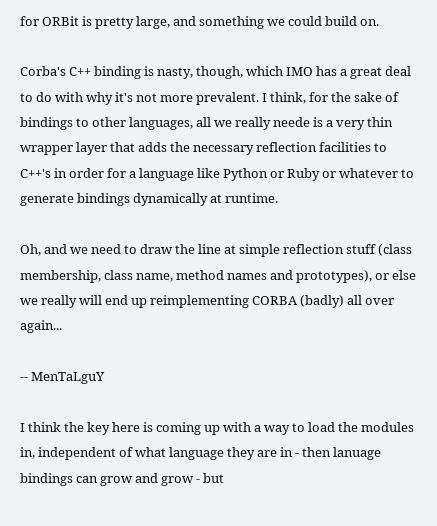for ORBit is pretty large, and something we could build on.

Corba's C++ binding is nasty, though, which IMO has a great deal to do with why it's not more prevalent. I think, for the sake of bindings to other languages, all we really neede is a very thin wrapper layer that adds the necessary reflection facilities to C++'s in order for a language like Python or Ruby or whatever to generate bindings dynamically at runtime.

Oh, and we need to draw the line at simple reflection stuff (class membership, class name, method names and prototypes), or else we really will end up reimplementing CORBA (badly) all over again...

-- MenTaLguY

I think the key here is coming up with a way to load the modules in, independent of what language they are in - then lanuage bindings can grow and grow - but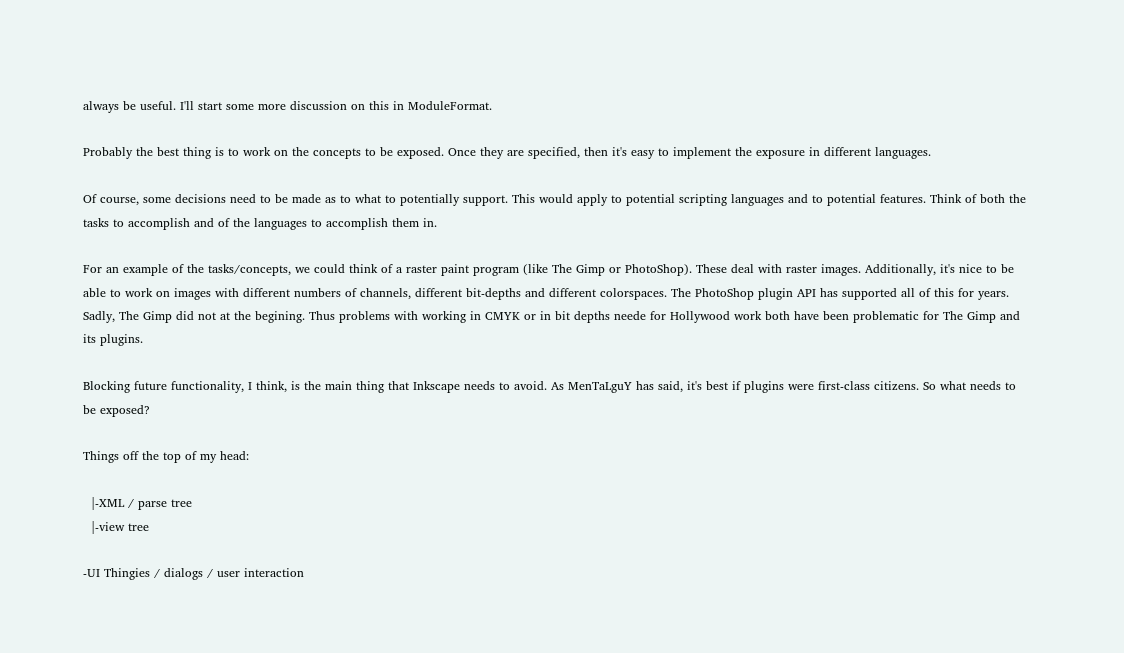always be useful. I'll start some more discussion on this in ModuleFormat.

Probably the best thing is to work on the concepts to be exposed. Once they are specified, then it's easy to implement the exposure in different languages.

Of course, some decisions need to be made as to what to potentially support. This would apply to potential scripting languages and to potential features. Think of both the tasks to accomplish and of the languages to accomplish them in.

For an example of the tasks/concepts, we could think of a raster paint program (like The Gimp or PhotoShop). These deal with raster images. Additionally, it's nice to be able to work on images with different numbers of channels, different bit-depths and different colorspaces. The PhotoShop plugin API has supported all of this for years. Sadly, The Gimp did not at the begining. Thus problems with working in CMYK or in bit depths neede for Hollywood work both have been problematic for The Gimp and its plugins.

Blocking future functionality, I think, is the main thing that Inkscape needs to avoid. As MenTaLguY has said, it's best if plugins were first-class citizens. So what needs to be exposed?

Things off the top of my head:

  |-XML / parse tree
  |-view tree

-UI Thingies / dialogs / user interaction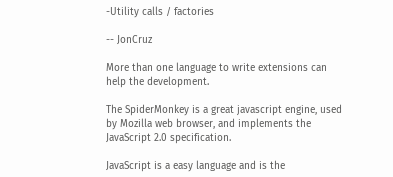-Utility calls / factories

-- JonCruz

More than one language to write extensions can help the development.

The SpiderMonkey is a great javascript engine, used by Mozilla web browser, and implements the JavaScript 2.0 specification.

JavaScript is a easy language and is the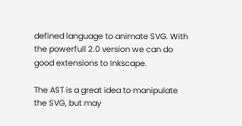defined language to animate SVG. With the powerfull 2.0 version we can do good extensions to Inkscape.

The AST is a great idea to manipulate the SVG, but may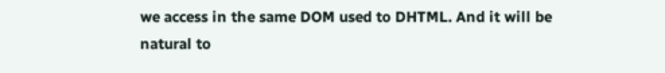we access in the same DOM used to DHTML. And it will be natural to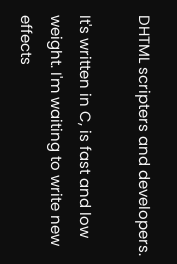DHTML scripters and developers.

It's written in C, is fast and low weight. I'm waiting to write new effects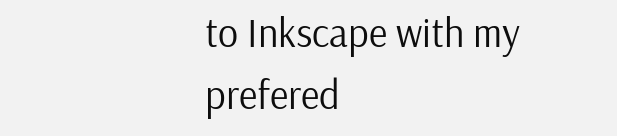to Inkscape with my prefered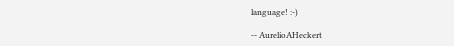language! :-)

-- AurelioAHeckert